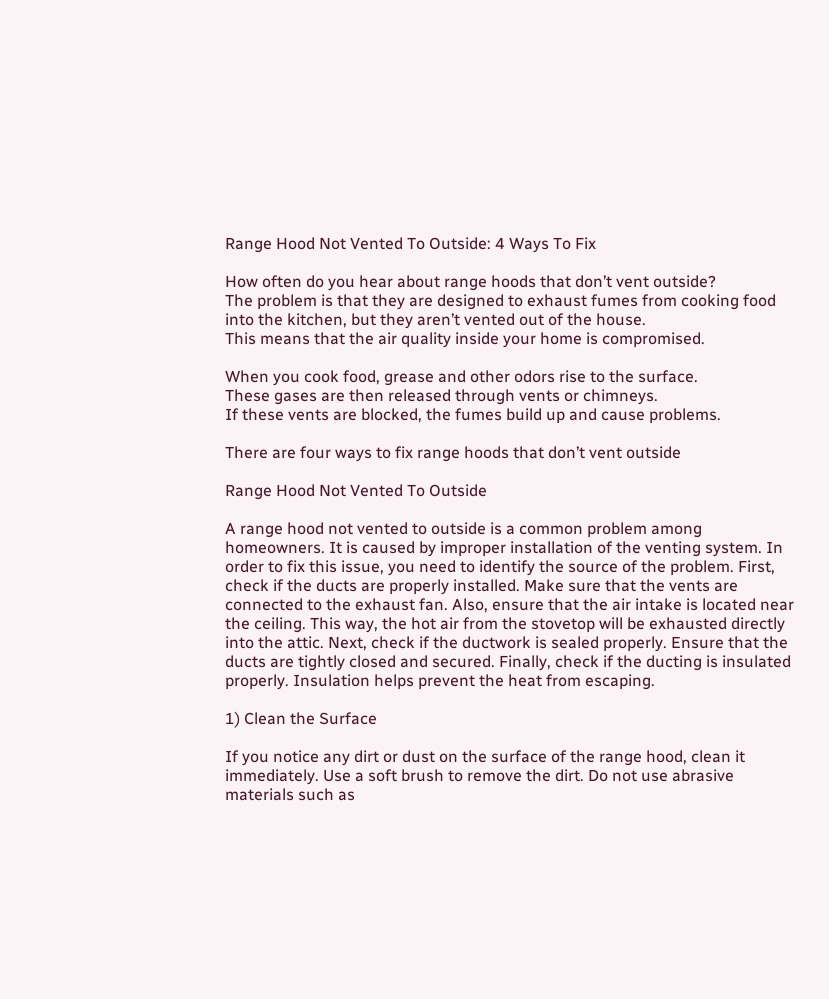Range Hood Not Vented To Outside: 4 Ways To Fix

How often do you hear about range hoods that don’t vent outside?
The problem is that they are designed to exhaust fumes from cooking food into the kitchen, but they aren’t vented out of the house.
This means that the air quality inside your home is compromised.

When you cook food, grease and other odors rise to the surface.
These gases are then released through vents or chimneys.
If these vents are blocked, the fumes build up and cause problems.

There are four ways to fix range hoods that don’t vent outside

Range Hood Not Vented To Outside

A range hood not vented to outside is a common problem among homeowners. It is caused by improper installation of the venting system. In order to fix this issue, you need to identify the source of the problem. First, check if the ducts are properly installed. Make sure that the vents are connected to the exhaust fan. Also, ensure that the air intake is located near the ceiling. This way, the hot air from the stovetop will be exhausted directly into the attic. Next, check if the ductwork is sealed properly. Ensure that the ducts are tightly closed and secured. Finally, check if the ducting is insulated properly. Insulation helps prevent the heat from escaping.

1) Clean the Surface

If you notice any dirt or dust on the surface of the range hood, clean it immediately. Use a soft brush to remove the dirt. Do not use abrasive materials such as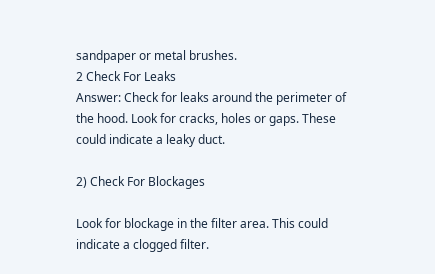sandpaper or metal brushes.
2 Check For Leaks
Answer: Check for leaks around the perimeter of the hood. Look for cracks, holes or gaps. These could indicate a leaky duct.

2) Check For Blockages

Look for blockage in the filter area. This could indicate a clogged filter.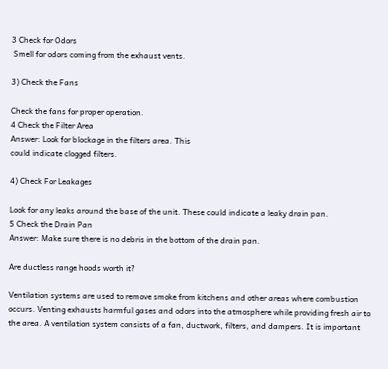3 Check for Odors
 Smell for odors coming from the exhaust vents.

3) Check the Fans

Check the fans for proper operation.
4 Check the Filter Area
Answer: Look for blockage in the filters area. This
could indicate clogged filters.

4) Check For Leakages

Look for any leaks around the base of the unit. These could indicate a leaky drain pan.
5 Check the Drain Pan
Answer: Make sure there is no debris in the bottom of the drain pan.

Are ductless range hoods worth it?

Ventilation systems are used to remove smoke from kitchens and other areas where combustion occurs. Venting exhausts harmful gases and odors into the atmosphere while providing fresh air to the area. A ventilation system consists of a fan, ductwork, filters, and dampers. It is important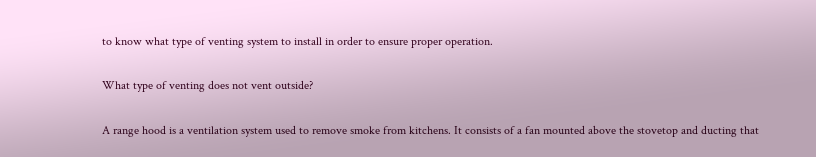to know what type of venting system to install in order to ensure proper operation.

What type of venting does not vent outside?

A range hood is a ventilation system used to remove smoke from kitchens. It consists of a fan mounted above the stovetop and ducting that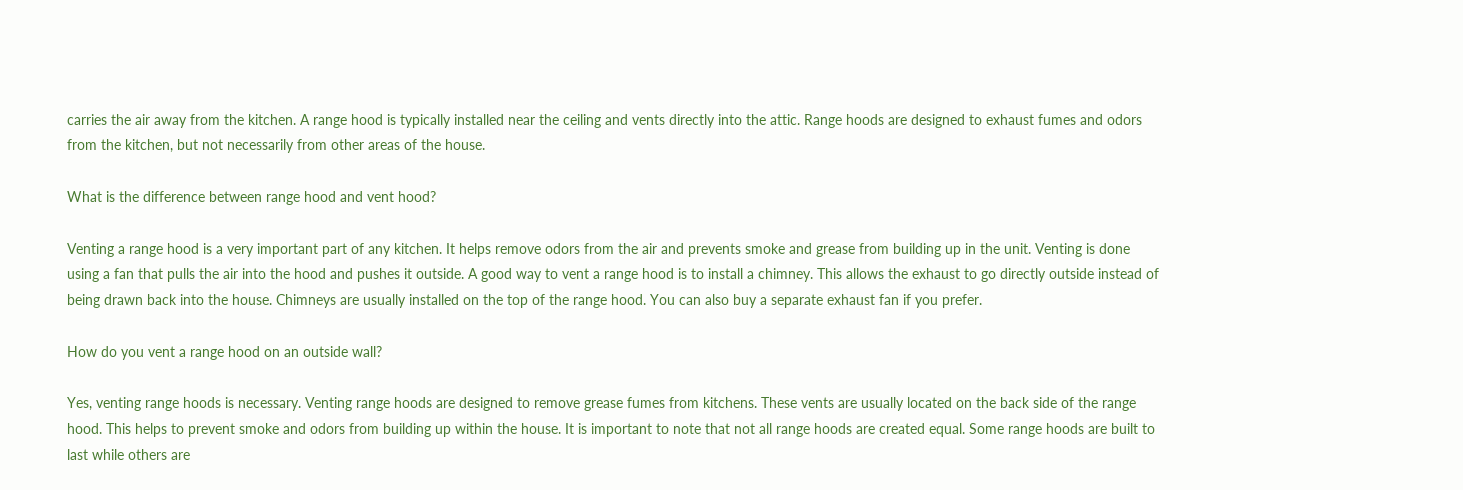carries the air away from the kitchen. A range hood is typically installed near the ceiling and vents directly into the attic. Range hoods are designed to exhaust fumes and odors from the kitchen, but not necessarily from other areas of the house.

What is the difference between range hood and vent hood?

Venting a range hood is a very important part of any kitchen. It helps remove odors from the air and prevents smoke and grease from building up in the unit. Venting is done using a fan that pulls the air into the hood and pushes it outside. A good way to vent a range hood is to install a chimney. This allows the exhaust to go directly outside instead of being drawn back into the house. Chimneys are usually installed on the top of the range hood. You can also buy a separate exhaust fan if you prefer.

How do you vent a range hood on an outside wall?

Yes, venting range hoods is necessary. Venting range hoods are designed to remove grease fumes from kitchens. These vents are usually located on the back side of the range hood. This helps to prevent smoke and odors from building up within the house. It is important to note that not all range hoods are created equal. Some range hoods are built to last while others are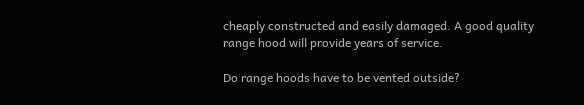cheaply constructed and easily damaged. A good quality range hood will provide years of service.

Do range hoods have to be vented outside?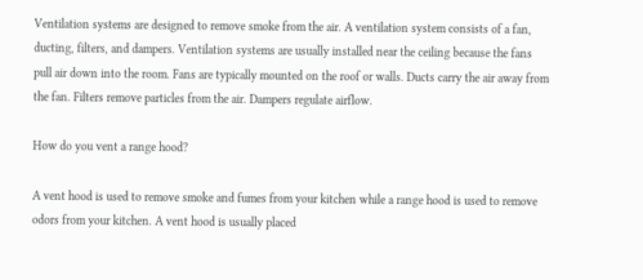Ventilation systems are designed to remove smoke from the air. A ventilation system consists of a fan, ducting, filters, and dampers. Ventilation systems are usually installed near the ceiling because the fans pull air down into the room. Fans are typically mounted on the roof or walls. Ducts carry the air away from the fan. Filters remove particles from the air. Dampers regulate airflow.

How do you vent a range hood?

A vent hood is used to remove smoke and fumes from your kitchen while a range hood is used to remove odors from your kitchen. A vent hood is usually placed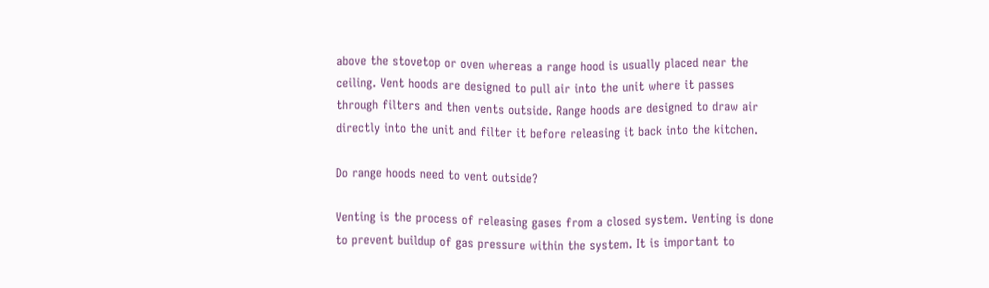above the stovetop or oven whereas a range hood is usually placed near the ceiling. Vent hoods are designed to pull air into the unit where it passes through filters and then vents outside. Range hoods are designed to draw air directly into the unit and filter it before releasing it back into the kitchen.

Do range hoods need to vent outside?

Venting is the process of releasing gases from a closed system. Venting is done to prevent buildup of gas pressure within the system. It is important to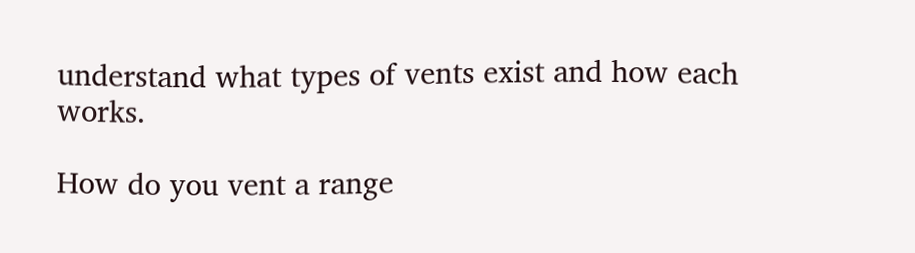understand what types of vents exist and how each works.

How do you vent a range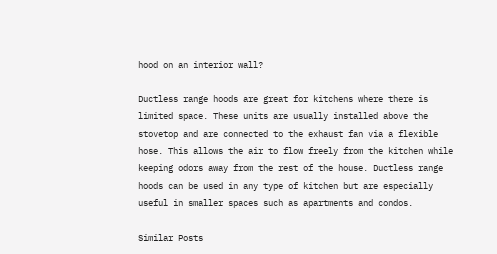hood on an interior wall?

Ductless range hoods are great for kitchens where there is limited space. These units are usually installed above the stovetop and are connected to the exhaust fan via a flexible hose. This allows the air to flow freely from the kitchen while keeping odors away from the rest of the house. Ductless range hoods can be used in any type of kitchen but are especially useful in smaller spaces such as apartments and condos.

Similar Posts